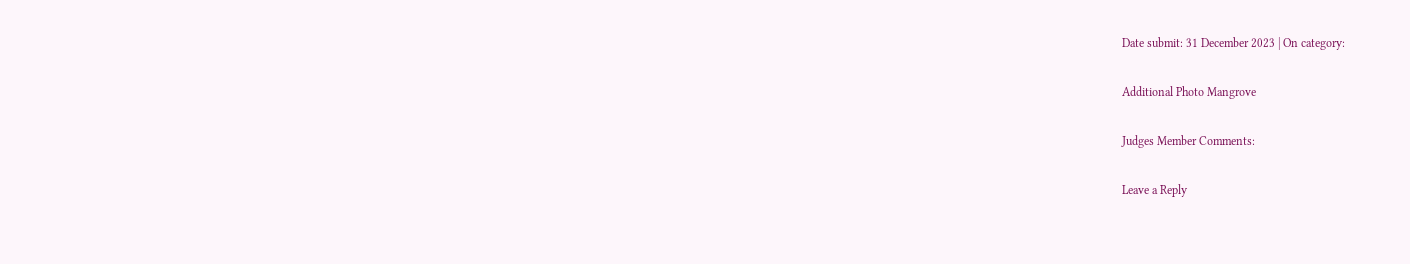Date submit: 31 December 2023 | On category:

Additional Photo Mangrove

Judges Member Comments:

Leave a Reply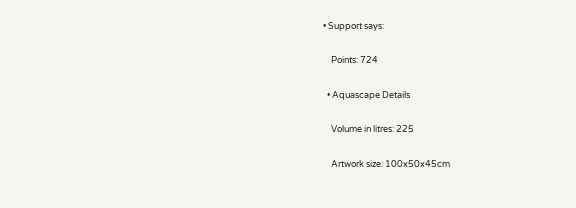• Support says:

    Points: 724

  • Aquascape Details

    Volume in litres: 225

    Artwork size: 100x50x45cm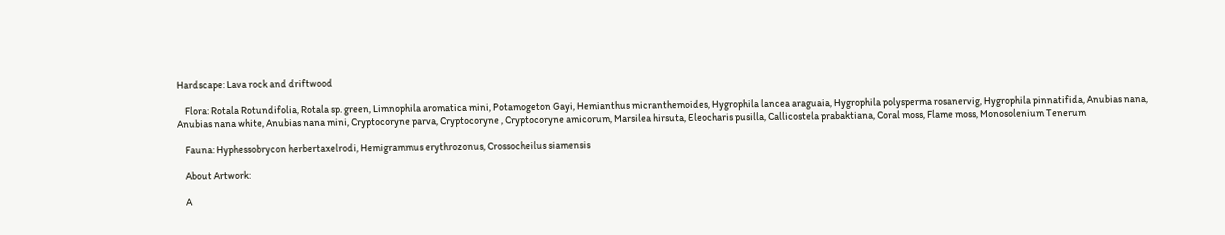Hardscape: Lava rock and driftwood

    Flora: Rotala Rotundifolia, Rotala sp. green, Limnophila aromatica mini, Potamogeton Gayi, Hemianthus micranthemoides, Hygrophila lancea araguaia, Hygrophila polysperma rosanervig, Hygrophila pinnatifida, Anubias nana, Anubias nana white, Anubias nana mini, Cryptocoryne parva, Cryptocoryne , Cryptocoryne amicorum, Marsilea hirsuta, Eleocharis pusilla, Callicostela prabaktiana, Coral moss, Flame moss, Monosolenium Tenerum

    Fauna: Hyphessobrycon herbertaxelrodi, Hemigrammus erythrozonus, Crossocheilus siamensis

    About Artwork:

    A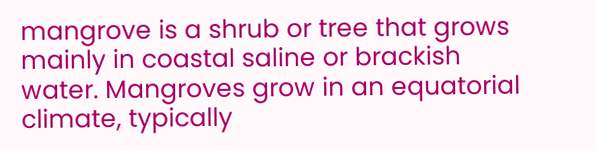mangrove is a shrub or tree that grows mainly in coastal saline or brackish water. Mangroves grow in an equatorial climate, typically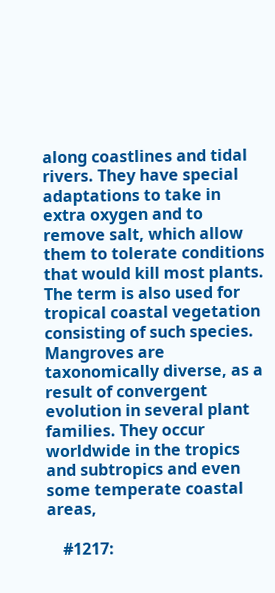along coastlines and tidal rivers. They have special adaptations to take in extra oxygen and to remove salt, which allow them to tolerate conditions that would kill most plants. The term is also used for tropical coastal vegetation consisting of such species. Mangroves are taxonomically diverse, as a result of convergent evolution in several plant families. They occur worldwide in the tropics and subtropics and even some temperate coastal areas,

    #1217: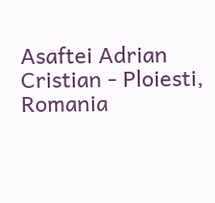Asaftei Adrian Cristian - Ploiesti, Romania